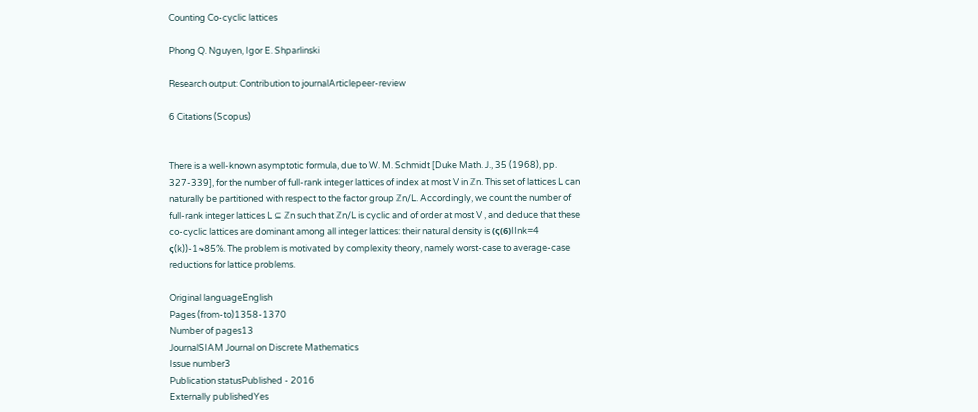Counting Co-cyclic lattices

Phong Q. Nguyen, Igor E. Shparlinski

Research output: Contribution to journalArticlepeer-review

6 Citations (Scopus)


There is a well-known asymptotic formula, due to W. M. Schmidt [Duke Math. J., 35 (1968), pp. 327-339], for the number of full-rank integer lattices of index at most V in ℤn. This set of lattices L can naturally be partitioned with respect to the factor group ℤn/L. Accordingly, we count the number of full-rank integer lattices L ⊆ ℤn such that ℤn/L is cyclic and of order at most V , and deduce that these co-cyclic lattices are dominant among all integer lattices: their natural density is (ς(6)IInk=4 ς(k))-1≈85%. The problem is motivated by complexity theory, namely worst-case to average-case reductions for lattice problems.

Original languageEnglish
Pages (from-to)1358-1370
Number of pages13
JournalSIAM Journal on Discrete Mathematics
Issue number3
Publication statusPublished - 2016
Externally publishedYes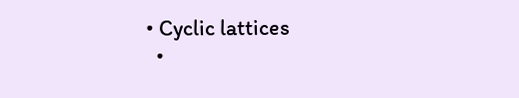• Cyclic lattices
  •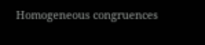Homogeneous congruences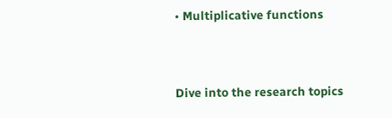• Multiplicative functions


Dive into the research topics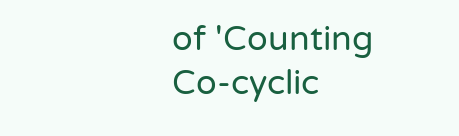of 'Counting Co-cyclic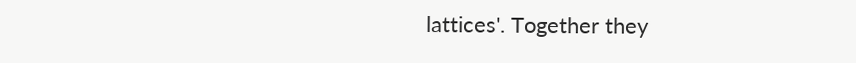lattices'. Together they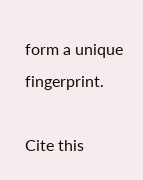form a unique fingerprint.

Cite this